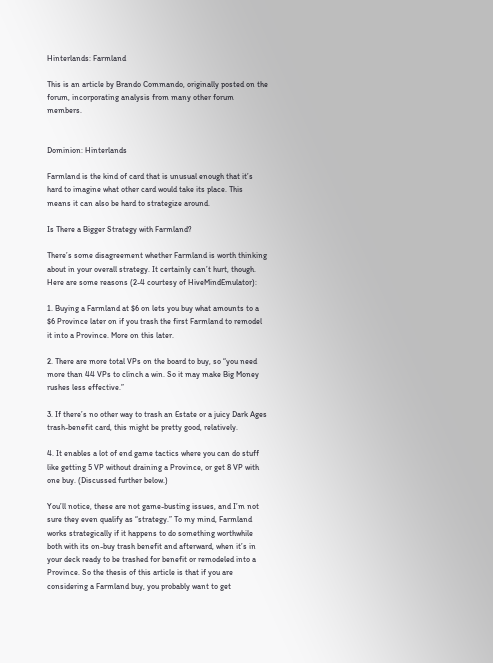Hinterlands: Farmland

This is an article by Brando Commando, originally posted on the forum, incorporating analysis from many other forum members.


Dominion: Hinterlands

Farmland is the kind of card that is unusual enough that it’s hard to imagine what other card would take its place. This means it can also be hard to strategize around.

Is There a Bigger Strategy with Farmland?

There’s some disagreement whether Farmland is worth thinking about in your overall strategy. It certainly can’t hurt, though. Here are some reasons (2-4 courtesy of HiveMindEmulator):

1. Buying a Farmland at $6 on lets you buy what amounts to a $6 Province later on if you trash the first Farmland to remodel it into a Province. More on this later.

2. There are more total VPs on the board to buy, so “you need more than 44 VPs to clinch a win. So it may make Big Money rushes less effective.”

3. If there’s no other way to trash an Estate or a juicy Dark Ages trash-benefit card, this might be pretty good, relatively.

4. It enables a lot of end game tactics where you can do stuff like getting 5 VP without draining a Province, or get 8 VP with one buy. (Discussed further below.)

You’ll notice, these are not game-busting issues, and I’m not sure they even qualify as “strategy.” To my mind, Farmland works strategically if it happens to do something worthwhile both with its on-buy trash benefit and afterward, when it’s in your deck ready to be trashed for benefit or remodeled into a Province. So the thesis of this article is that if you are considering a Farmland buy, you probably want to get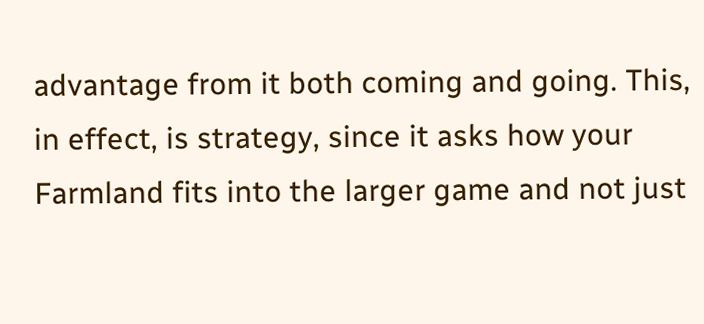advantage from it both coming and going. This, in effect, is strategy, since it asks how your Farmland fits into the larger game and not just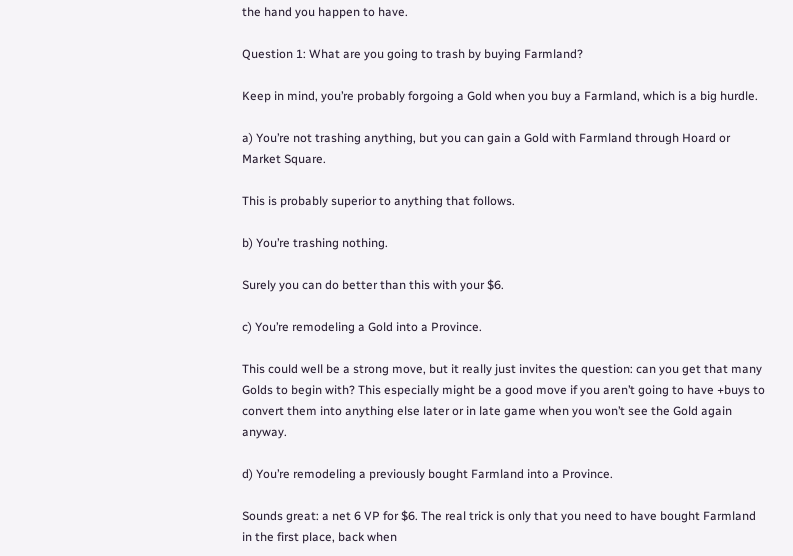the hand you happen to have.

Question 1: What are you going to trash by buying Farmland?

Keep in mind, you’re probably forgoing a Gold when you buy a Farmland, which is a big hurdle.

a) You’re not trashing anything, but you can gain a Gold with Farmland through Hoard or Market Square.

This is probably superior to anything that follows.

b) You’re trashing nothing.

Surely you can do better than this with your $6.

c) You’re remodeling a Gold into a Province.

This could well be a strong move, but it really just invites the question: can you get that many Golds to begin with? This especially might be a good move if you aren’t going to have +buys to convert them into anything else later or in late game when you won’t see the Gold again anyway.

d) You’re remodeling a previously bought Farmland into a Province.

Sounds great: a net 6 VP for $6. The real trick is only that you need to have bought Farmland in the first place, back when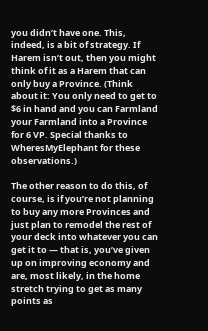you didn’t have one. This, indeed, is a bit of strategy. If Harem isn’t out, then you might think of it as a Harem that can only buy a Province. (Think about it: You only need to get to $6 in hand and you can Farmland your Farmland into a Province for 6 VP. Special thanks to WheresMyElephant for these observations.)

The other reason to do this, of course, is if you’re not planning to buy any more Provinces and just plan to remodel the rest of your deck into whatever you can get it to — that is, you’ve given up on improving economy and are, most likely, in the home stretch trying to get as many points as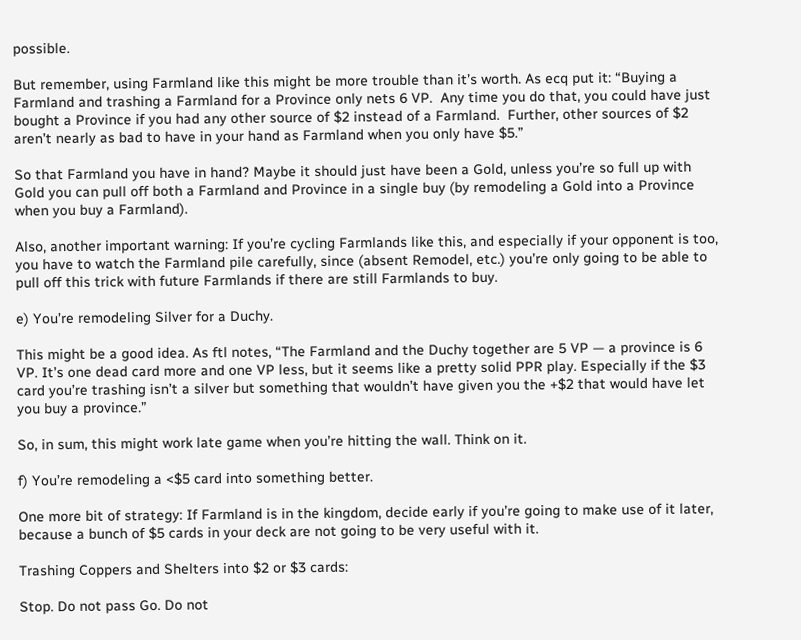possible.

But remember, using Farmland like this might be more trouble than it’s worth. As ecq put it: “Buying a Farmland and trashing a Farmland for a Province only nets 6 VP.  Any time you do that, you could have just bought a Province if you had any other source of $2 instead of a Farmland.  Further, other sources of $2 aren’t nearly as bad to have in your hand as Farmland when you only have $5.”

So that Farmland you have in hand? Maybe it should just have been a Gold, unless you’re so full up with Gold you can pull off both a Farmland and Province in a single buy (by remodeling a Gold into a Province when you buy a Farmland).

Also, another important warning: If you’re cycling Farmlands like this, and especially if your opponent is too, you have to watch the Farmland pile carefully, since (absent Remodel, etc.) you’re only going to be able to pull off this trick with future Farmlands if there are still Farmlands to buy.

e) You’re remodeling Silver for a Duchy.

This might be a good idea. As ftl notes, “The Farmland and the Duchy together are 5 VP — a province is 6 VP. It’s one dead card more and one VP less, but it seems like a pretty solid PPR play. Especially if the $3 card you’re trashing isn’t a silver but something that wouldn’t have given you the +$2 that would have let you buy a province.”

So, in sum, this might work late game when you’re hitting the wall. Think on it.

f) You’re remodeling a <$5 card into something better.

One more bit of strategy: If Farmland is in the kingdom, decide early if you’re going to make use of it later, because a bunch of $5 cards in your deck are not going to be very useful with it.

Trashing Coppers and Shelters into $2 or $3 cards:

Stop. Do not pass Go. Do not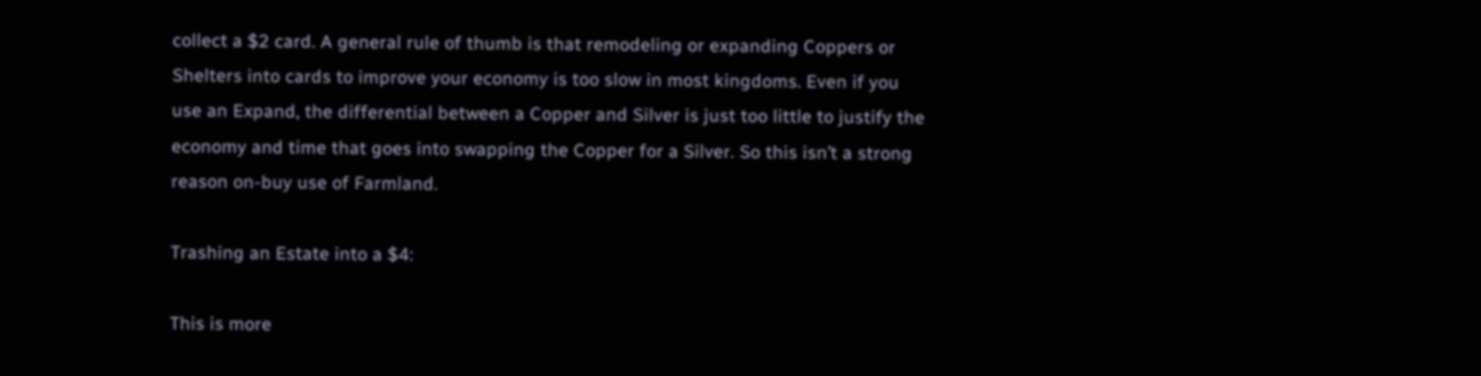collect a $2 card. A general rule of thumb is that remodeling or expanding Coppers or Shelters into cards to improve your economy is too slow in most kingdoms. Even if you use an Expand, the differential between a Copper and Silver is just too little to justify the economy and time that goes into swapping the Copper for a Silver. So this isn’t a strong reason on-buy use of Farmland.

Trashing an Estate into a $4:

This is more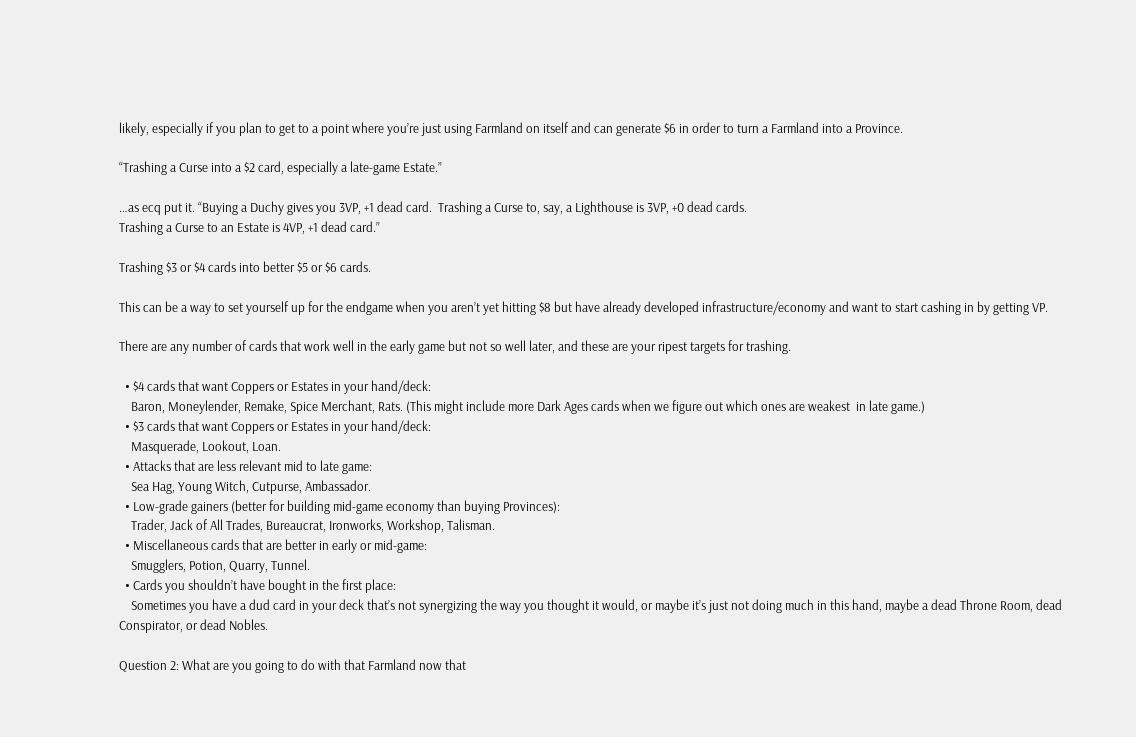likely, especially if you plan to get to a point where you’re just using Farmland on itself and can generate $6 in order to turn a Farmland into a Province.

“Trashing a Curse into a $2 card, especially a late-game Estate.”

…as ecq put it. “Buying a Duchy gives you 3VP, +1 dead card.  Trashing a Curse to, say, a Lighthouse is 3VP, +0 dead cards.
Trashing a Curse to an Estate is 4VP, +1 dead card.”

Trashing $3 or $4 cards into better $5 or $6 cards.

This can be a way to set yourself up for the endgame when you aren’t yet hitting $8 but have already developed infrastructure/economy and want to start cashing in by getting VP.

There are any number of cards that work well in the early game but not so well later, and these are your ripest targets for trashing.

  • $4 cards that want Coppers or Estates in your hand/deck:
    Baron, Moneylender, Remake, Spice Merchant, Rats. (This might include more Dark Ages cards when we figure out which ones are weakest  in late game.)
  • $3 cards that want Coppers or Estates in your hand/deck:
    Masquerade, Lookout, Loan.
  • Attacks that are less relevant mid to late game:
    Sea Hag, Young Witch, Cutpurse, Ambassador.
  • Low-grade gainers (better for building mid-game economy than buying Provinces):
    Trader, Jack of All Trades, Bureaucrat, Ironworks, Workshop, Talisman.
  • Miscellaneous cards that are better in early or mid-game:
    Smugglers, Potion, Quarry, Tunnel.
  • Cards you shouldn’t have bought in the first place:
    Sometimes you have a dud card in your deck that’s not synergizing the way you thought it would, or maybe it’s just not doing much in this hand, maybe a dead Throne Room, dead Conspirator, or dead Nobles.

Question 2: What are you going to do with that Farmland now that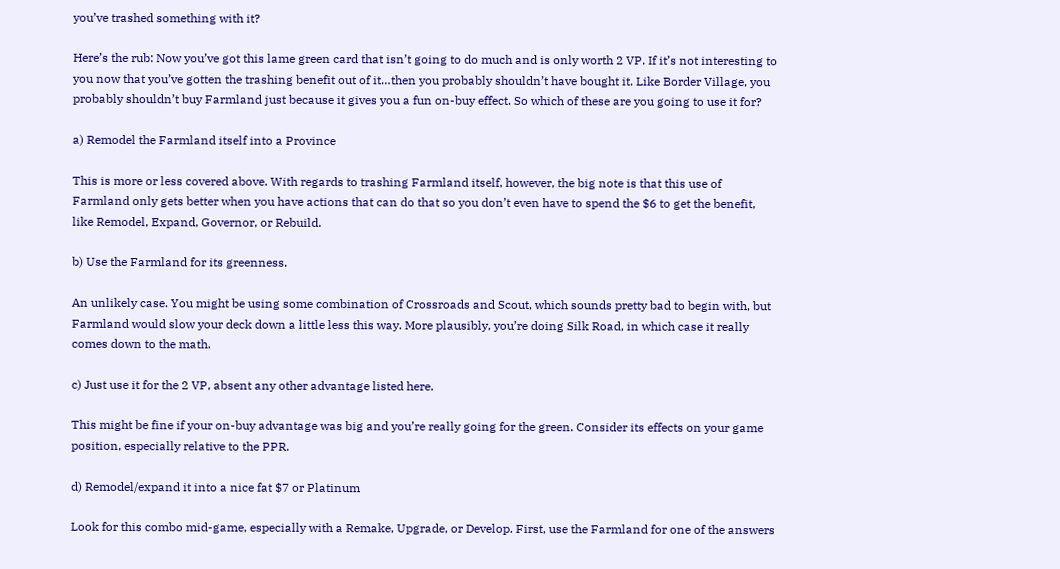you’ve trashed something with it?

Here’s the rub: Now you’ve got this lame green card that isn’t going to do much and is only worth 2 VP. If it’s not interesting to you now that you’ve gotten the trashing benefit out of it…then you probably shouldn’t have bought it. Like Border Village, you probably shouldn’t buy Farmland just because it gives you a fun on-buy effect. So which of these are you going to use it for?

a) Remodel the Farmland itself into a Province

This is more or less covered above. With regards to trashing Farmland itself, however, the big note is that this use of Farmland only gets better when you have actions that can do that so you don’t even have to spend the $6 to get the benefit, like Remodel, Expand, Governor, or Rebuild.

b) Use the Farmland for its greenness.

An unlikely case. You might be using some combination of Crossroads and Scout, which sounds pretty bad to begin with, but Farmland would slow your deck down a little less this way. More plausibly, you’re doing Silk Road, in which case it really comes down to the math.

c) Just use it for the 2 VP, absent any other advantage listed here.

This might be fine if your on-buy advantage was big and you’re really going for the green. Consider its effects on your game position, especially relative to the PPR.

d) Remodel/expand it into a nice fat $7 or Platinum

Look for this combo mid-game, especially with a Remake, Upgrade, or Develop. First, use the Farmland for one of the answers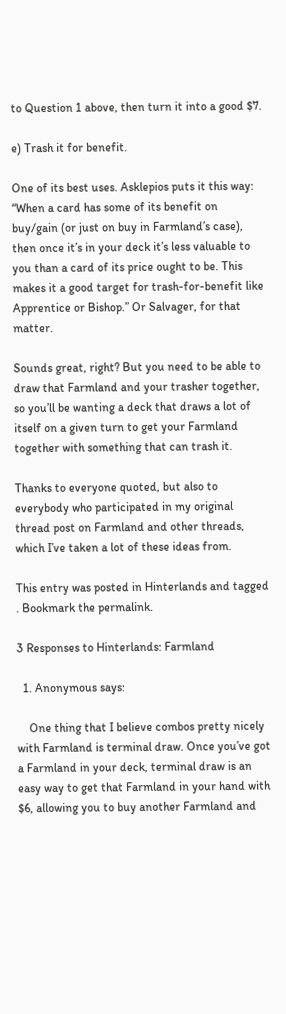to Question 1 above, then turn it into a good $7.

e) Trash it for benefit.

One of its best uses. Asklepios puts it this way: “When a card has some of its benefit on buy/gain (or just on buy in Farmland’s case), then once it’s in your deck it’s less valuable to you than a card of its price ought to be. This makes it a good target for trash-for-benefit like Apprentice or Bishop.” Or Salvager, for that matter.

Sounds great, right? But you need to be able to draw that Farmland and your trasher together, so you’ll be wanting a deck that draws a lot of itself on a given turn to get your Farmland together with something that can trash it.

Thanks to everyone quoted, but also to everybody who participated in my original thread post on Farmland and other threads, which I’ve taken a lot of these ideas from.

This entry was posted in Hinterlands and tagged . Bookmark the permalink.

3 Responses to Hinterlands: Farmland

  1. Anonymous says:

    One thing that I believe combos pretty nicely with Farmland is terminal draw. Once you’ve got a Farmland in your deck, terminal draw is an easy way to get that Farmland in your hand with $6, allowing you to buy another Farmland and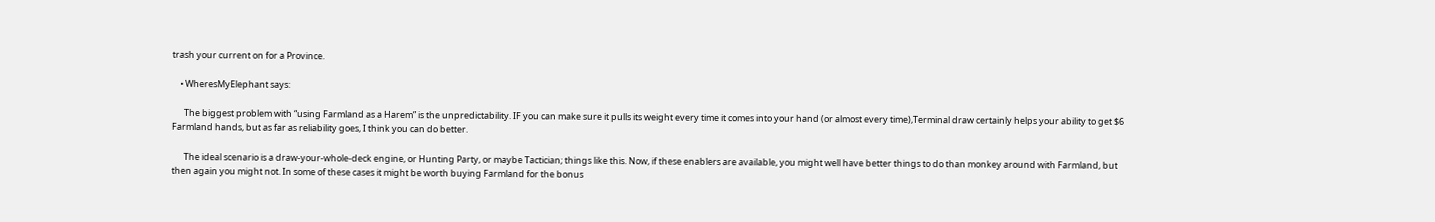trash your current on for a Province.

    • WheresMyElephant says:

      The biggest problem with “using Farmland as a Harem” is the unpredictability. IF you can make sure it pulls its weight every time it comes into your hand (or almost every time),Terminal draw certainly helps your ability to get $6 Farmland hands, but as far as reliability goes, I think you can do better.

      The ideal scenario is a draw-your-whole-deck engine, or Hunting Party, or maybe Tactician; things like this. Now, if these enablers are available, you might well have better things to do than monkey around with Farmland, but then again you might not. In some of these cases it might be worth buying Farmland for the bonus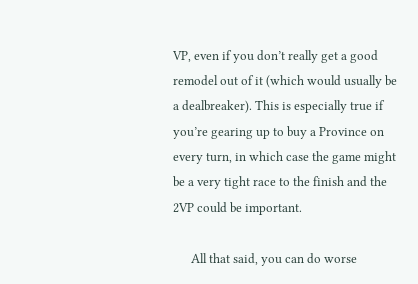VP, even if you don’t really get a good remodel out of it (which would usually be a dealbreaker). This is especially true if you’re gearing up to buy a Province on every turn, in which case the game might be a very tight race to the finish and the 2VP could be important.

      All that said, you can do worse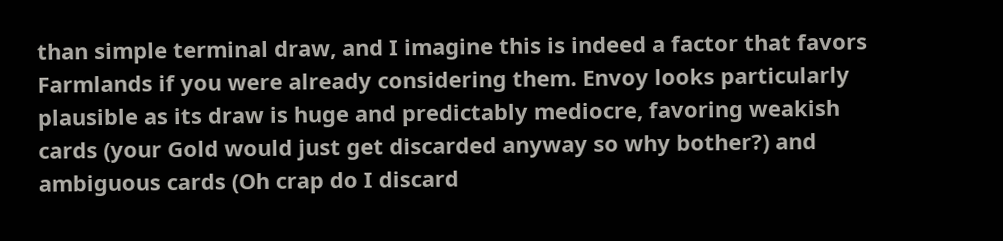than simple terminal draw, and I imagine this is indeed a factor that favors Farmlands if you were already considering them. Envoy looks particularly plausible as its draw is huge and predictably mediocre, favoring weakish cards (your Gold would just get discarded anyway so why bother?) and ambiguous cards (Oh crap do I discard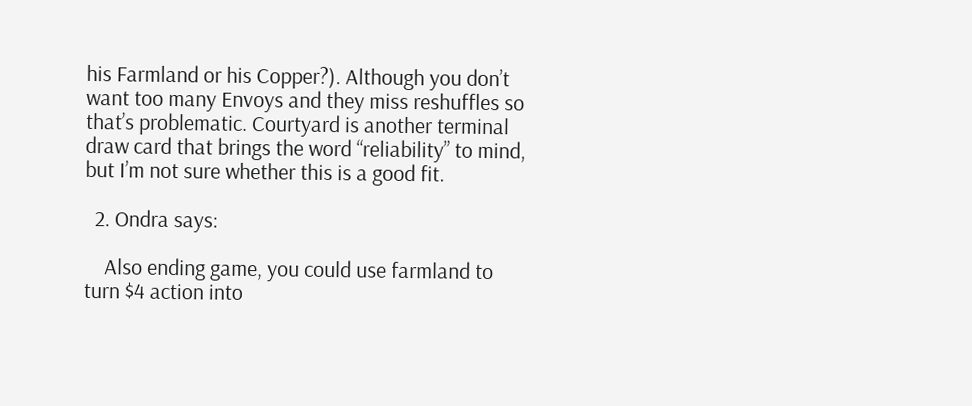his Farmland or his Copper?). Although you don’t want too many Envoys and they miss reshuffles so that’s problematic. Courtyard is another terminal draw card that brings the word “reliability” to mind, but I’m not sure whether this is a good fit.

  2. Ondra says:

    Also ending game, you could use farmland to turn $4 action into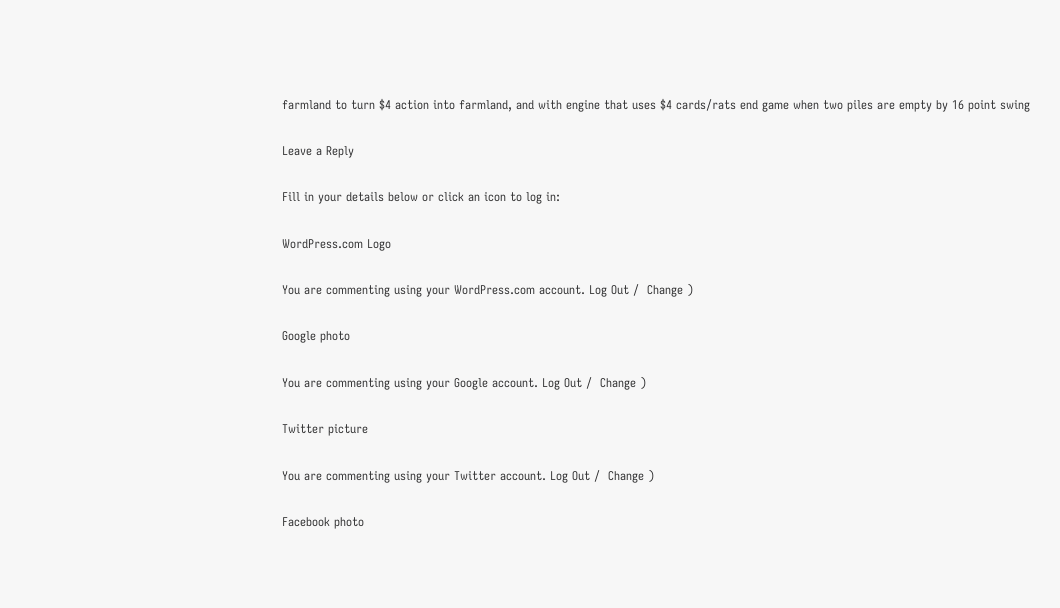farmland to turn $4 action into farmland, and with engine that uses $4 cards/rats end game when two piles are empty by 16 point swing

Leave a Reply

Fill in your details below or click an icon to log in:

WordPress.com Logo

You are commenting using your WordPress.com account. Log Out /  Change )

Google photo

You are commenting using your Google account. Log Out /  Change )

Twitter picture

You are commenting using your Twitter account. Log Out /  Change )

Facebook photo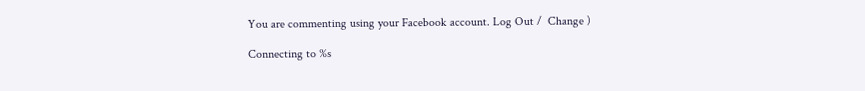You are commenting using your Facebook account. Log Out /  Change )

Connecting to %s